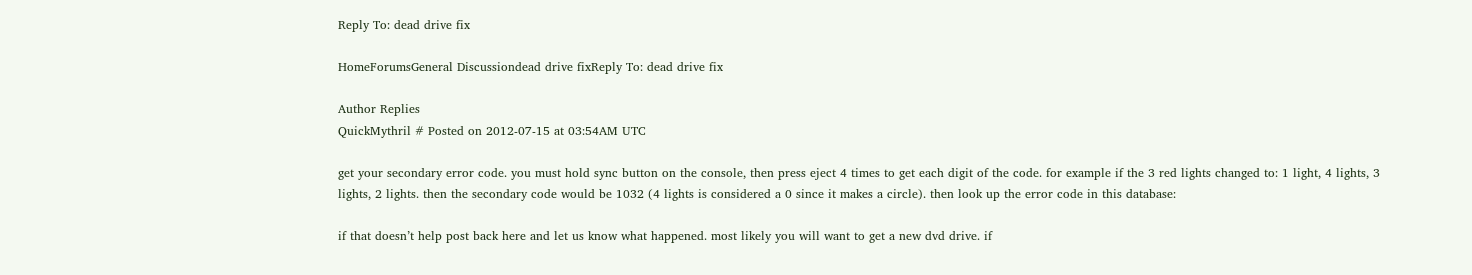Reply To: dead drive fix

HomeForumsGeneral Discussiondead drive fixReply To: dead drive fix

Author Replies
QuickMythril # Posted on 2012-07-15 at 03:54AM UTC

get your secondary error code. you must hold sync button on the console, then press eject 4 times to get each digit of the code. for example if the 3 red lights changed to: 1 light, 4 lights, 3 lights, 2 lights. then the secondary code would be 1032 (4 lights is considered a 0 since it makes a circle). then look up the error code in this database:

if that doesn’t help post back here and let us know what happened. most likely you will want to get a new dvd drive. if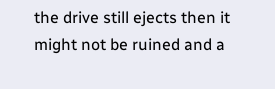the drive still ejects then it might not be ruined and a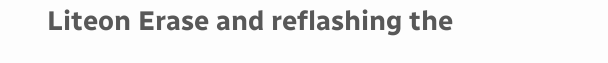Liteon Erase and reflashing the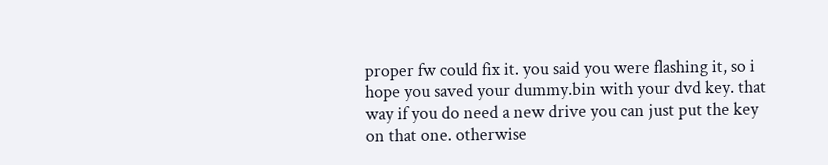proper fw could fix it. you said you were flashing it, so i hope you saved your dummy.bin with your dvd key. that way if you do need a new drive you can just put the key on that one. otherwise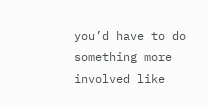you’d have to do something more involved like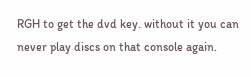RGH to get the dvd key. without it you can never play discs on that console again.